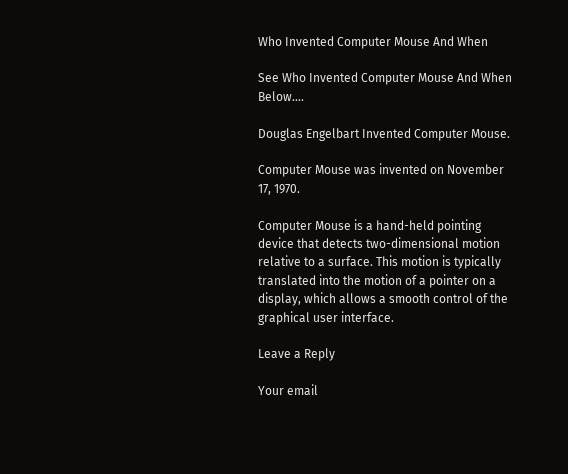Who Invented Computer Mouse And When

See Who Invented Computer Mouse And When Below….

Douglas Engelbart Invented Computer Mouse.

Computer Mouse was invented on November 17, 1970.

Computer Mouse is a hand-held pointing device that detects two-dimensional motion relative to a surface. This motion is typically translated into the motion of a pointer on a display, which allows a smooth control of the graphical user interface.

Leave a Reply

Your email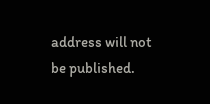address will not be published.